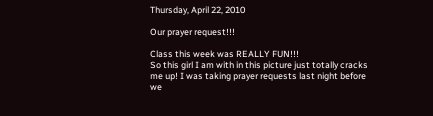Thursday, April 22, 2010

Our prayer request!!!

Class this week was REALLY FUN!!!
So this girl I am with in this picture just totally cracks me up! I was taking prayer requests last night before we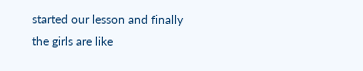started our lesson and finally the girls are like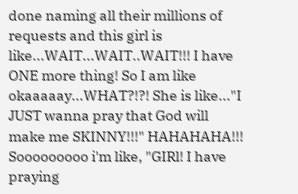done naming all their millions of requests and this girl is like...WAIT...WAIT..WAIT!!! I have ONE more thing! So I am like okaaaaay...WHAT?!?! She is like..."I JUST wanna pray that God will make me SKINNY!!!" HAHAHAHA!!! Sooooooooo i'm like, "GIRl! I have praying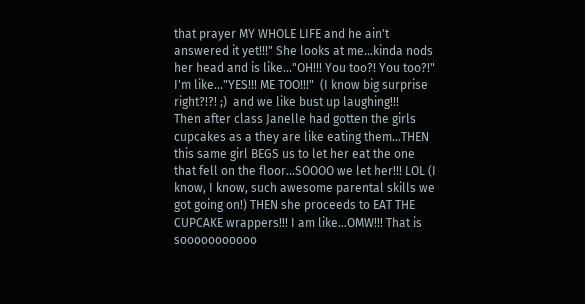that prayer MY WHOLE LIFE and he ain't answered it yet!!!" She looks at me...kinda nods her head and is like..."OH!!! You too?! You too?!"  I'm like..."YES!!! ME TOO!!!"  (I know big surprise right?!?! ;)  and we like bust up laughing!!!
Then after class Janelle had gotten the girls cupcakes as a they are like eating them...THEN this same girl BEGS us to let her eat the one that fell on the floor...SOOOO we let her!!! LOL (I know, I know, such awesome parental skills we got going on!) THEN she proceeds to EAT THE CUPCAKE wrappers!!! I am like...OMW!!! That is sooooooooooo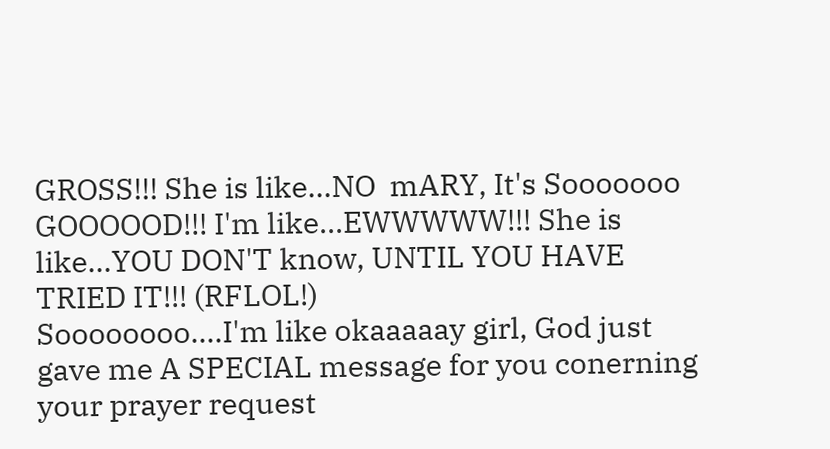GROSS!!! She is like...NO  mARY, It's Sooooooo GOOOOOD!!! I'm like...EWWWWW!!! She is like...YOU DON'T know, UNTIL YOU HAVE TRIED IT!!! (RFLOL!)
Soooooooo....I'm like okaaaaay girl, God just gave me A SPECIAL message for you conerning your prayer request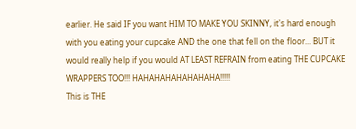earlier. He said IF you want HIM TO MAKE YOU SKINNY, it's hard enough with you eating your cupcake AND the one that fell on the floor... BUT it would really help if you would AT LEAST REFRAIN from eating THE CUPCAKE WRAPPERS TOO!!! HAHAHAHAHAHAHAHA!!!!!
This is THE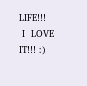LIFE!!!
 I  LOVE IT!!! :)